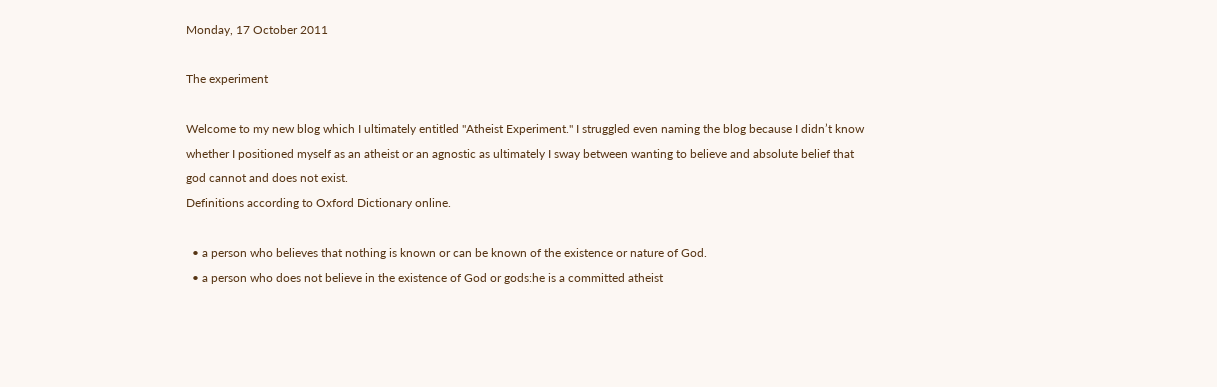Monday, 17 October 2011

The experiment

Welcome to my new blog which I ultimately entitled "Atheist Experiment." I struggled even naming the blog because I didn’t know whether I positioned myself as an atheist or an agnostic as ultimately I sway between wanting to believe and absolute belief that god cannot and does not exist.
Definitions according to Oxford Dictionary online.

  • a person who believes that nothing is known or can be known of the existence or nature of God.
  • a person who does not believe in the existence of God or gods:he is a committed atheist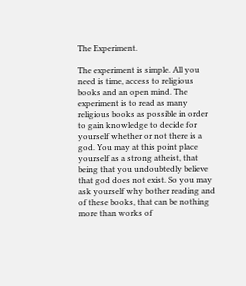The Experiment.

The experiment is simple. All you need is time, access to religious books and an open mind. The experiment is to read as many religious books as possible in order to gain knowledge to decide for yourself whether or not there is a god. You may at this point place yourself as a strong atheist, that being that you undoubtedly believe that god does not exist. So you may ask yourself why bother reading and of these books, that can be nothing more than works of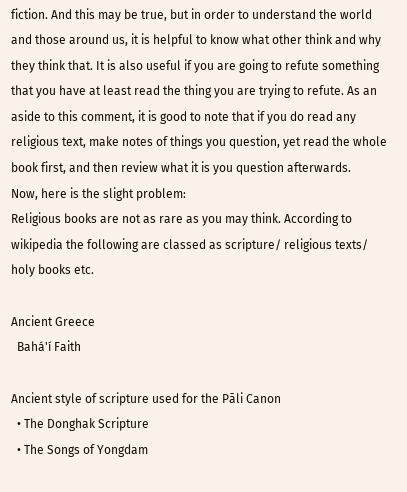fiction. And this may be true, but in order to understand the world and those around us, it is helpful to know what other think and why they think that. It is also useful if you are going to refute something that you have at least read the thing you are trying to refute. As an aside to this comment, it is good to note that if you do read any religious text, make notes of things you question, yet read the whole book first, and then review what it is you question afterwards.
Now, here is the slight problem:
Religious books are not as rare as you may think. According to wikipedia the following are classed as scripture/ religious texts/ holy books etc.

Ancient Greece
  Bahá'í Faith

Ancient style of scripture used for the Pāli Canon
  • The Donghak Scripture
  • The Songs of Yongdam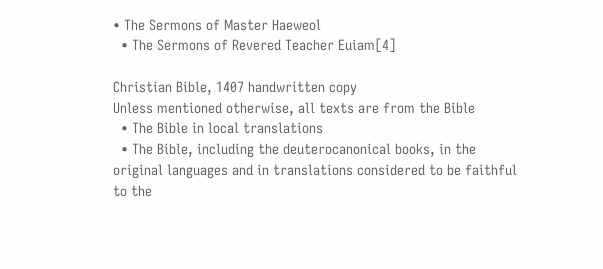• The Sermons of Master Haeweol
  • The Sermons of Revered Teacher Euiam[4]

Christian Bible, 1407 handwritten copy
Unless mentioned otherwise, all texts are from the Bible
  • The Bible in local translations
  • The Bible, including the deuterocanonical books, in the original languages and in translations considered to be faithful to the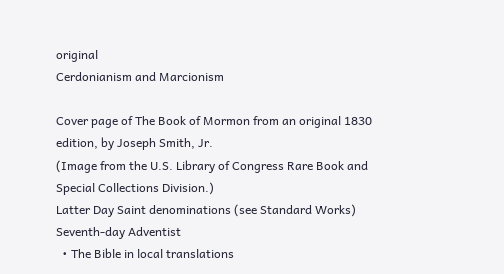original
Cerdonianism and Marcionism

Cover page of The Book of Mormon from an original 1830 edition, by Joseph Smith, Jr.
(Image from the U.S. Library of Congress Rare Book and Special Collections Division.)
Latter Day Saint denominations (see Standard Works)
Seventh-day Adventist
  • The Bible in local translations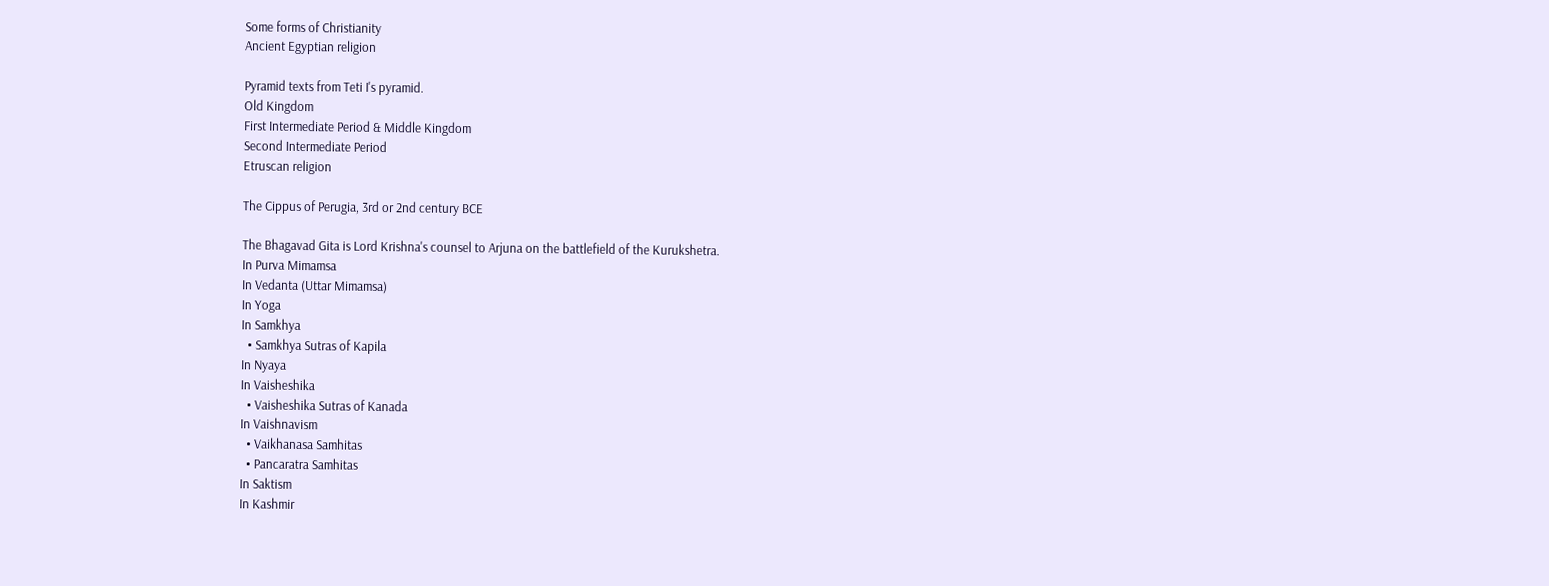Some forms of Christianity
Ancient Egyptian religion

Pyramid texts from Teti I's pyramid.
Old Kingdom
First Intermediate Period & Middle Kingdom
Second Intermediate Period
Etruscan religion

The Cippus of Perugia, 3rd or 2nd century BCE

The Bhagavad Gita is Lord Krishna's counsel to Arjuna on the battlefield of the Kurukshetra.
In Purva Mimamsa
In Vedanta (Uttar Mimamsa)
In Yoga
In Samkhya
  • Samkhya Sutras of Kapila
In Nyaya
In Vaisheshika
  • Vaisheshika Sutras of Kanada
In Vaishnavism
  • Vaikhanasa Samhitas
  • Pancaratra Samhitas
In Saktism
In Kashmir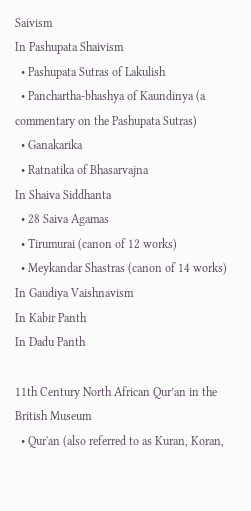Saivism
In Pashupata Shaivism
  • Pashupata Sutras of Lakulish
  • Panchartha-bhashya of Kaundinya (a commentary on the Pashupata Sutras)
  • Ganakarika
  • Ratnatika of Bhasarvajna
In Shaiva Siddhanta
  • 28 Saiva Agamas
  • Tirumurai (canon of 12 works)
  • Meykandar Shastras (canon of 14 works)
In Gaudiya Vaishnavism
In Kabir Panth
In Dadu Panth

11th Century North African Qur’an in the British Museum
  • Qur'an (also referred to as Kuran, Koran,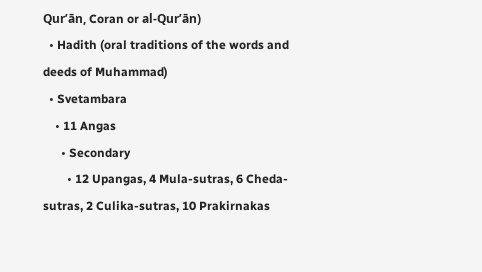Qur’ān, Coran or al-Qur’ān)
  • Hadith (oral traditions of the words and deeds of Muhammad)
  • Svetambara
    • 11 Angas
      • Secondary
        • 12 Upangas, 4 Mula-sutras, 6 Cheda-sutras, 2 Culika-sutras, 10 Prakirnakas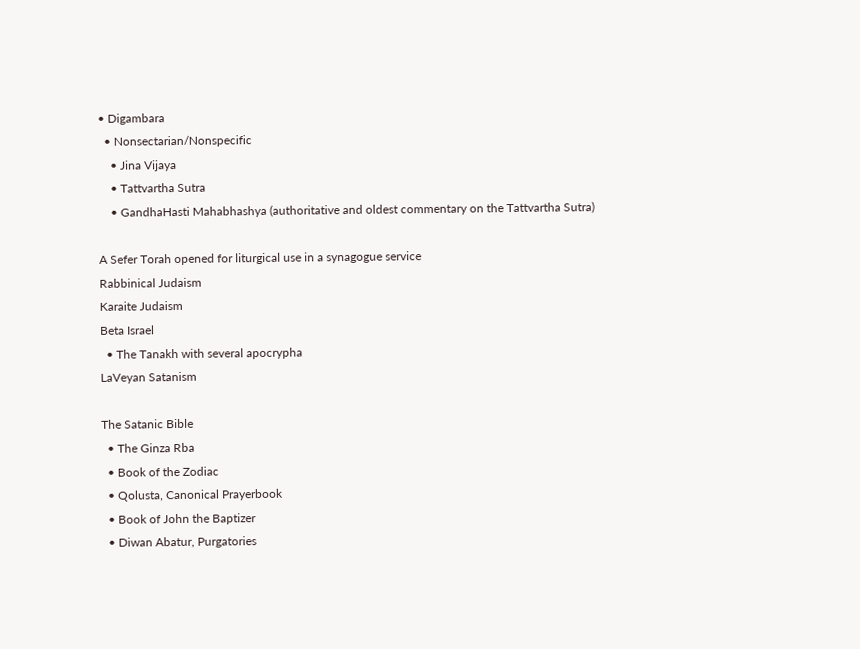• Digambara
  • Nonsectarian/Nonspecific
    • Jina Vijaya
    • Tattvartha Sutra
    • GandhaHasti Mahabhashya (authoritative and oldest commentary on the Tattvartha Sutra)

A Sefer Torah opened for liturgical use in a synagogue service
Rabbinical Judaism
Karaite Judaism
Beta Israel
  • The Tanakh with several apocrypha
LaVeyan Satanism

The Satanic Bible
  • The Ginza Rba
  • Book of the Zodiac
  • Qolusta, Canonical Prayerbook
  • Book of John the Baptizer
  • Diwan Abatur, Purgatories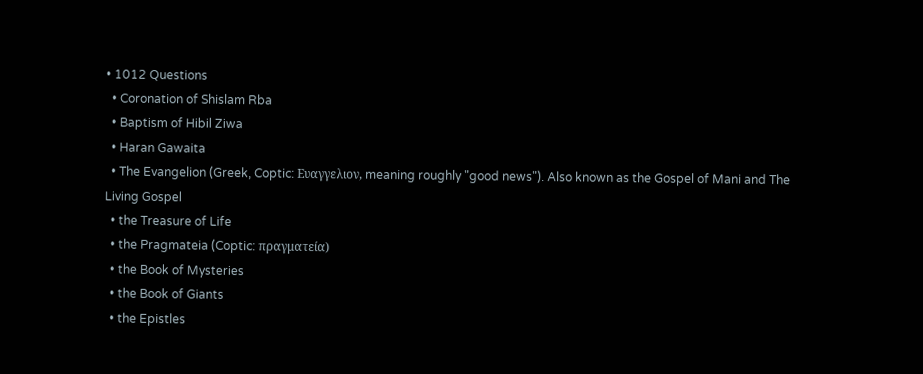• 1012 Questions
  • Coronation of Shislam Rba
  • Baptism of Hibil Ziwa
  • Haran Gawaita
  • The Evangelion (Greek, Coptic: Ευαγγελιον, meaning roughly "good news"). Also known as the Gospel of Mani and The Living Gospel
  • the Treasure of Life
  • the Pragmateia (Coptic: πραγματεία)
  • the Book of Mysteries
  • the Book of Giants
  • the Epistles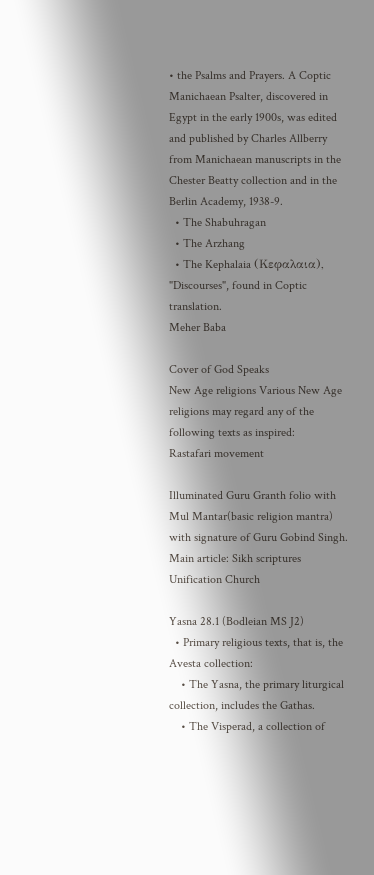• the Psalms and Prayers. A Coptic Manichaean Psalter, discovered in Egypt in the early 1900s, was edited and published by Charles Allberry from Manichaean manuscripts in the Chester Beatty collection and in the Berlin Academy, 1938-9.
  • The Shabuhragan
  • The Arzhang
  • The Kephalaia (Κεφαλαια), "Discourses", found in Coptic translation.
Meher Baba

Cover of God Speaks
New Age religions Various New Age religions may regard any of the following texts as inspired:
Rastafari movement

Illuminated Guru Granth folio with Mul Mantar(basic religion mantra) with signature of Guru Gobind Singh.
Main article: Sikh scriptures
Unification Church

Yasna 28.1 (Bodleian MS J2)
  • Primary religious texts, that is, the Avesta collection:
    • The Yasna, the primary liturgical collection, includes the Gathas.
    • The Visperad, a collection of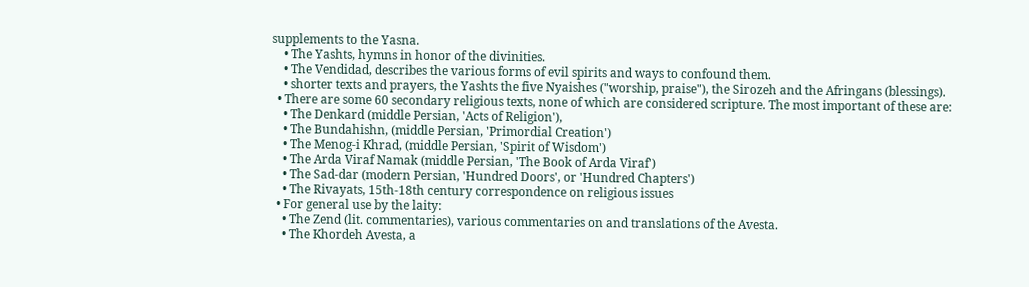supplements to the Yasna.
    • The Yashts, hymns in honor of the divinities.
    • The Vendidad, describes the various forms of evil spirits and ways to confound them.
    • shorter texts and prayers, the Yashts the five Nyaishes ("worship, praise"), the Sirozeh and the Afringans (blessings).
  • There are some 60 secondary religious texts, none of which are considered scripture. The most important of these are:
    • The Denkard (middle Persian, 'Acts of Religion'),
    • The Bundahishn, (middle Persian, 'Primordial Creation')
    • The Menog-i Khrad, (middle Persian, 'Spirit of Wisdom')
    • The Arda Viraf Namak (middle Persian, 'The Book of Arda Viraf')
    • The Sad-dar (modern Persian, 'Hundred Doors', or 'Hundred Chapters')
    • The Rivayats, 15th-18th century correspondence on religious issues
  • For general use by the laity:
    • The Zend (lit. commentaries), various commentaries on and translations of the Avesta.
    • The Khordeh Avesta, a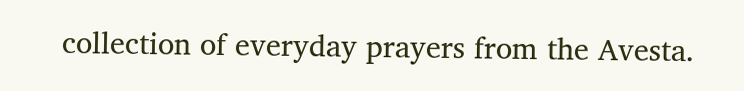collection of everyday prayers from the Avesta.